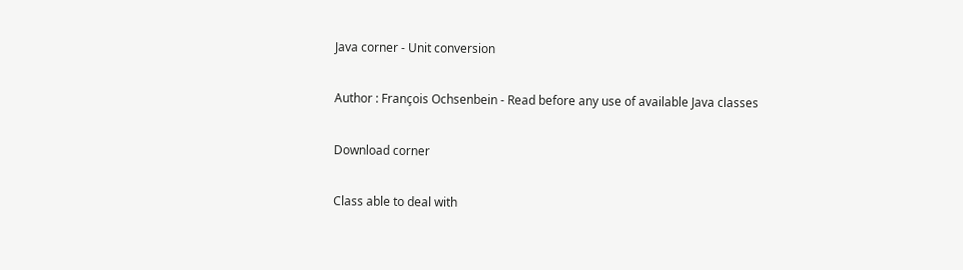Java corner - Unit conversion

Author : François Ochsenbein - Read before any use of available Java classes

Download corner

Class able to deal with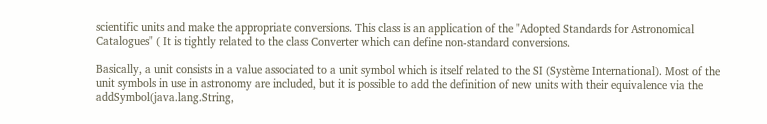scientific units and make the appropriate conversions. This class is an application of the "Adopted Standards for Astronomical Catalogues" ( It is tightly related to the class Converter which can define non-standard conversions.

Basically, a unit consists in a value associated to a unit symbol which is itself related to the SI (Système International). Most of the unit symbols in use in astronomy are included, but it is possible to add the definition of new units with their equivalence via the addSymbol(java.lang.String,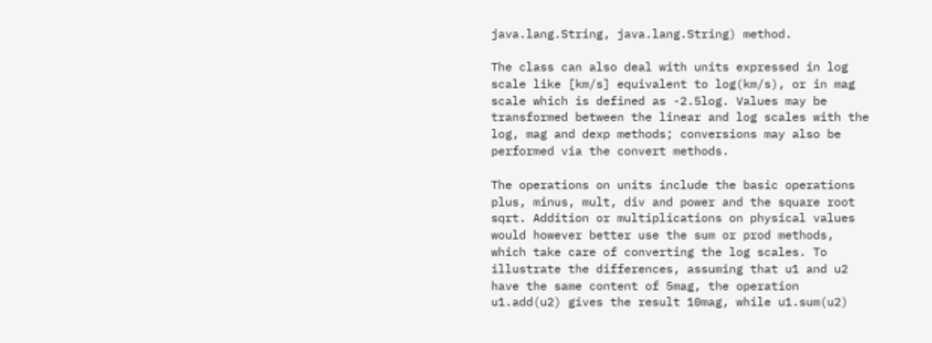java.lang.String, java.lang.String) method.

The class can also deal with units expressed in log scale like [km/s] equivalent to log(km/s), or in mag scale which is defined as -2.5log. Values may be transformed between the linear and log scales with the log, mag and dexp methods; conversions may also be performed via the convert methods.

The operations on units include the basic operations plus, minus, mult, div and power and the square root sqrt. Addition or multiplications on physical values would however better use the sum or prod methods, which take care of converting the log scales. To illustrate the differences, assuming that u1 and u2 have the same content of 5mag, the operation u1.add(u2) gives the result 10mag, while u1.sum(u2)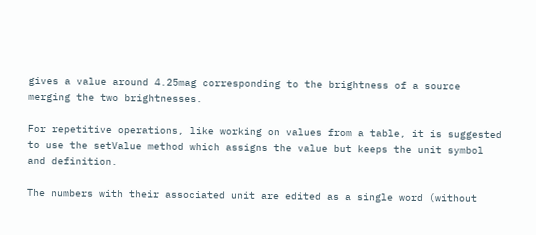gives a value around 4.25mag corresponding to the brightness of a source merging the two brightnesses.

For repetitive operations, like working on values from a table, it is suggested to use the setValue method which assigns the value but keeps the unit symbol and definition.

The numbers with their associated unit are edited as a single word (without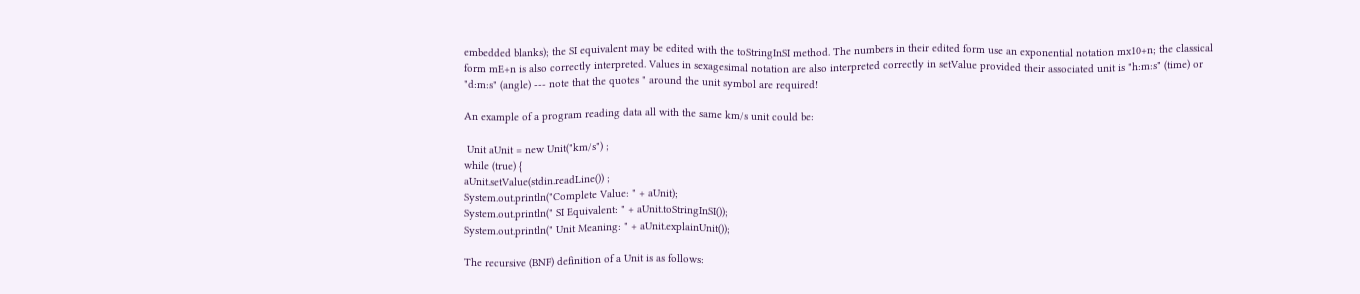embedded blanks); the SI equivalent may be edited with the toStringInSI method. The numbers in their edited form use an exponential notation mx10+n; the classical form mE+n is also correctly interpreted. Values in sexagesimal notation are also interpreted correctly in setValue provided their associated unit is "h:m:s" (time) or "d:m:s" (angle) --- note that the quotes " around the unit symbol are required!

An example of a program reading data all with the same km/s unit could be:

 Unit aUnit = new Unit("km/s") ;
while (true) {
aUnit.setValue(stdin.readLine()) ;
System.out.println("Complete Value: " + aUnit);
System.out.println(" SI Equivalent: " + aUnit.toStringInSI());
System.out.println(" Unit Meaning: " + aUnit.explainUnit());

The recursive (BNF) definition of a Unit is as follows: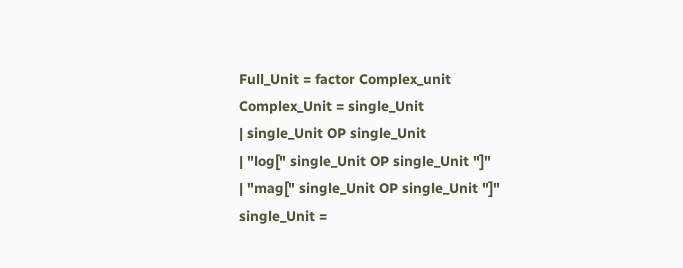Full_Unit = factor Complex_unit
Complex_Unit = single_Unit
| single_Unit OP single_Unit
| "log[" single_Unit OP single_Unit "]"
| "mag[" single_Unit OP single_Unit "]"
single_Unit =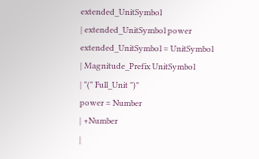extended_UnitSymbol
| extended_UnitSymbol power
extended_UnitSymbol = UnitSymbol
| Magnitude_Prefix UnitSymbol
| "(" Full_Unit ")"
power = Number
| +Number
|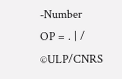-Number
OP = . | /
©ULP/CNRS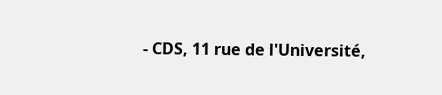- CDS, 11 rue de l'Université,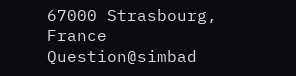67000 Strasbourg, France Question@simbad